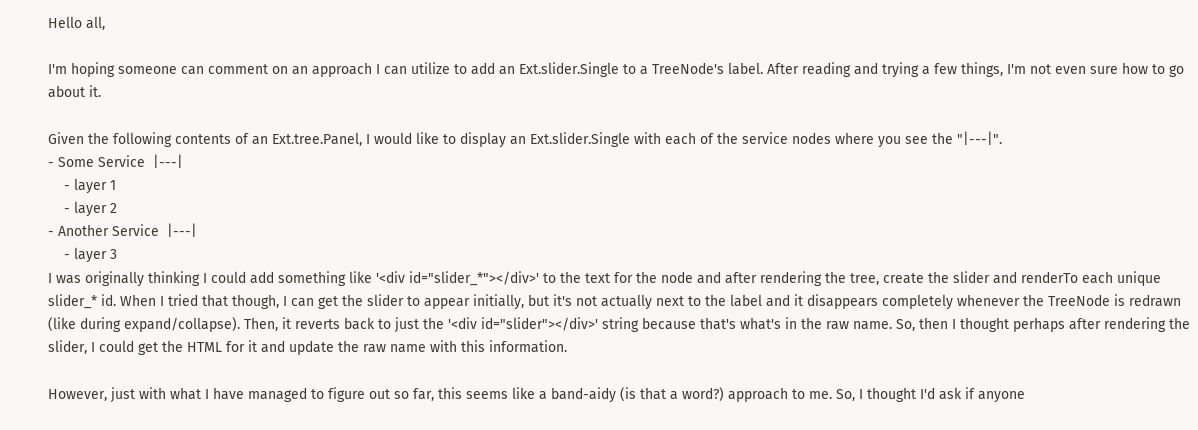Hello all,

I'm hoping someone can comment on an approach I can utilize to add an Ext.slider.Single to a TreeNode's label. After reading and trying a few things, I'm not even sure how to go about it.

Given the following contents of an Ext.tree.Panel, I would like to display an Ext.slider.Single with each of the service nodes where you see the "|---|".
- Some Service  |---|
    - layer 1
    - layer 2
- Another Service  |---|
    - layer 3
I was originally thinking I could add something like '<div id="slider_*"></div>' to the text for the node and after rendering the tree, create the slider and renderTo each unique slider_* id. When I tried that though, I can get the slider to appear initially, but it's not actually next to the label and it disappears completely whenever the TreeNode is redrawn (like during expand/collapse). Then, it reverts back to just the '<div id="slider"></div>' string because that's what's in the raw name. So, then I thought perhaps after rendering the slider, I could get the HTML for it and update the raw name with this information.

However, just with what I have managed to figure out so far, this seems like a band-aidy (is that a word?) approach to me. So, I thought I'd ask if anyone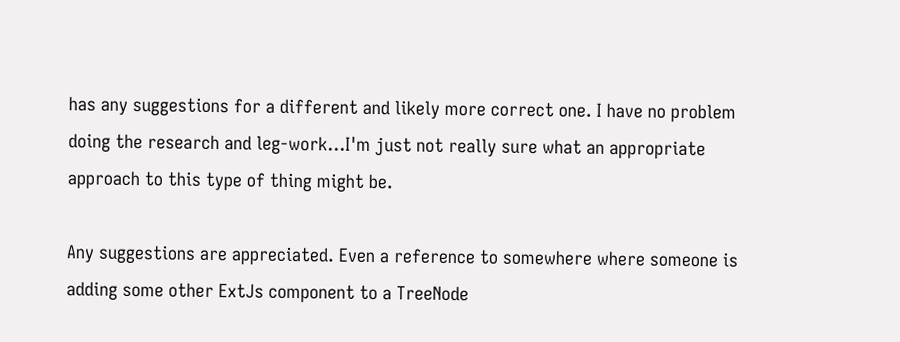has any suggestions for a different and likely more correct one. I have no problem doing the research and leg-work...I'm just not really sure what an appropriate approach to this type of thing might be.

Any suggestions are appreciated. Even a reference to somewhere where someone is adding some other ExtJs component to a TreeNode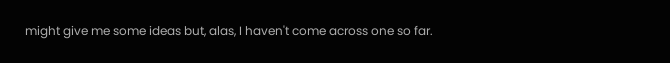might give me some ideas but, alas, I haven't come across one so far.